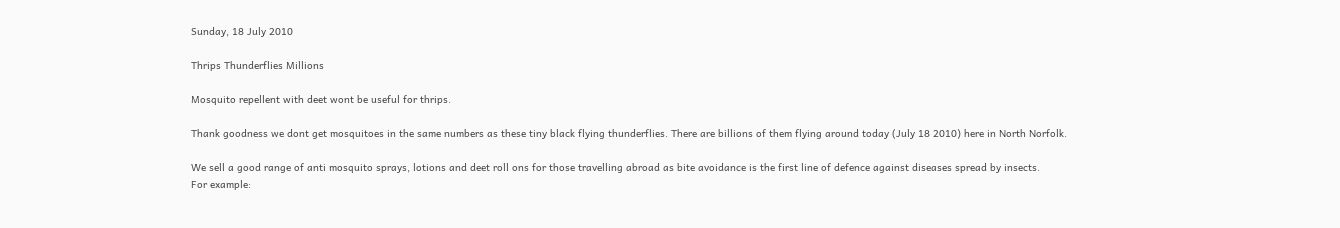Sunday, 18 July 2010

Thrips Thunderflies Millions

Mosquito repellent with deet wont be useful for thrips.

Thank goodness we dont get mosquitoes in the same numbers as these tiny black flying thunderflies. There are billions of them flying around today (July 18 2010) here in North Norfolk.

We sell a good range of anti mosquito sprays, lotions and deet roll ons for those travelling abroad as bite avoidance is the first line of defence against diseases spread by insects.
For example: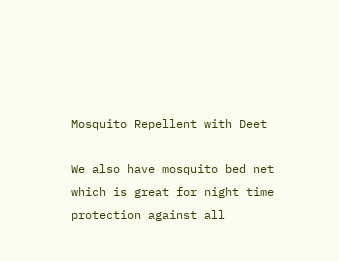Mosquito Repellent with Deet

We also have mosquito bed net which is great for night time protection against all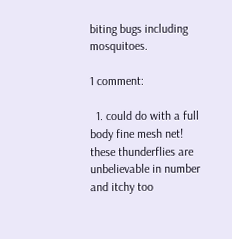biting bugs including mosquitoes.

1 comment:

  1. could do with a full body fine mesh net! these thunderflies are unbelievable in number and itchy too